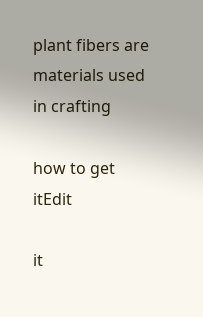plant fibers are materials used in crafting

how to get itEdit

it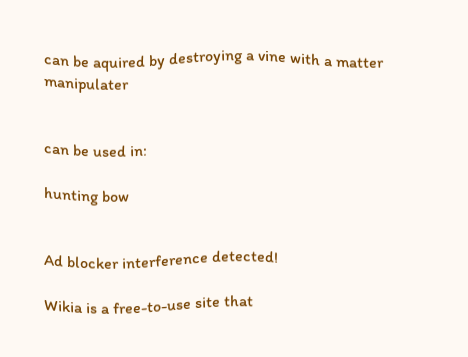can be aquired by destroying a vine with a matter manipulater


can be used in:

hunting bow


Ad blocker interference detected!

Wikia is a free-to-use site that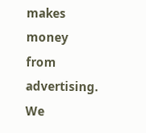makes money from advertising. We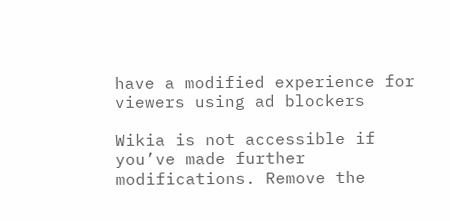have a modified experience for viewers using ad blockers

Wikia is not accessible if you’ve made further modifications. Remove the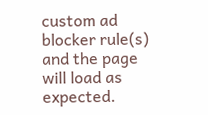custom ad blocker rule(s) and the page will load as expected.